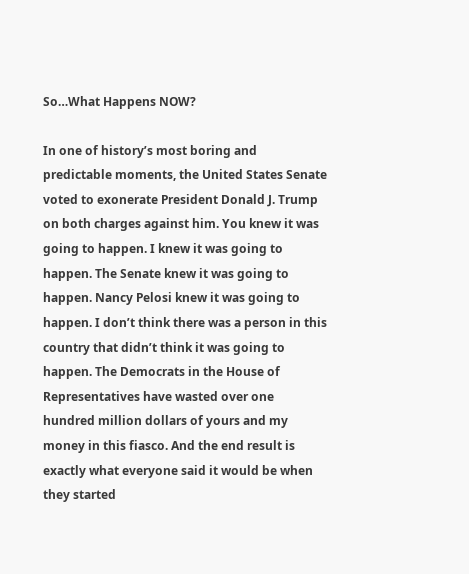So…What Happens NOW?

In one of history’s most boring and predictable moments, the United States Senate voted to exonerate President Donald J. Trump on both charges against him. You knew it was going to happen. I knew it was going to happen. The Senate knew it was going to happen. Nancy Pelosi knew it was going to happen. I don’t think there was a person in this country that didn’t think it was going to happen. The Democrats in the House of Representatives have wasted over one hundred million dollars of yours and my money in this fiasco. And the end result is exactly what everyone said it would be when they started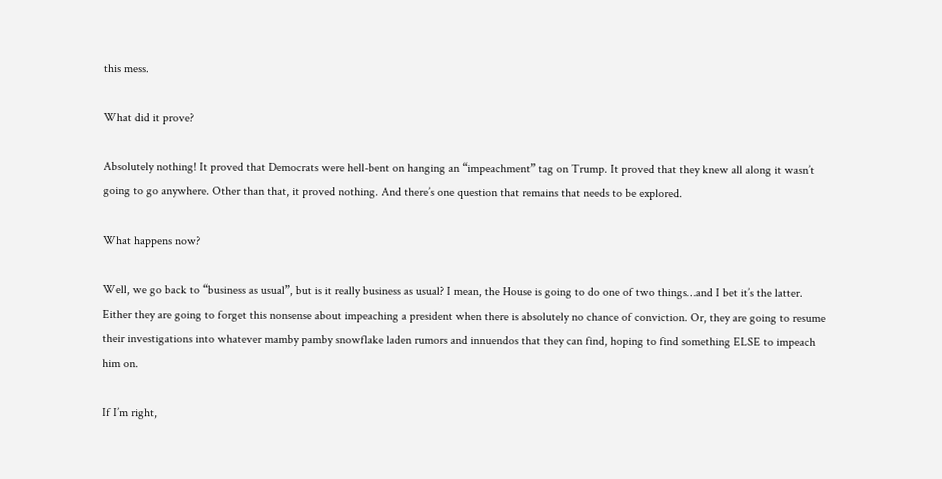this mess.

What did it prove?

Absolutely nothing! It proved that Democrats were hell-bent on hanging an “impeachment” tag on Trump. It proved that they knew all along it wasn’t going to go anywhere. Other than that, it proved nothing. And there’s one question that remains that needs to be explored.

What happens now?

Well, we go back to “business as usual”, but is it really business as usual? I mean, the House is going to do one of two things…and I bet it’s the latter. Either they are going to forget this nonsense about impeaching a president when there is absolutely no chance of conviction. Or, they are going to resume their investigations into whatever mamby pamby snowflake laden rumors and innuendos that they can find, hoping to find something ELSE to impeach him on.

If I’m right,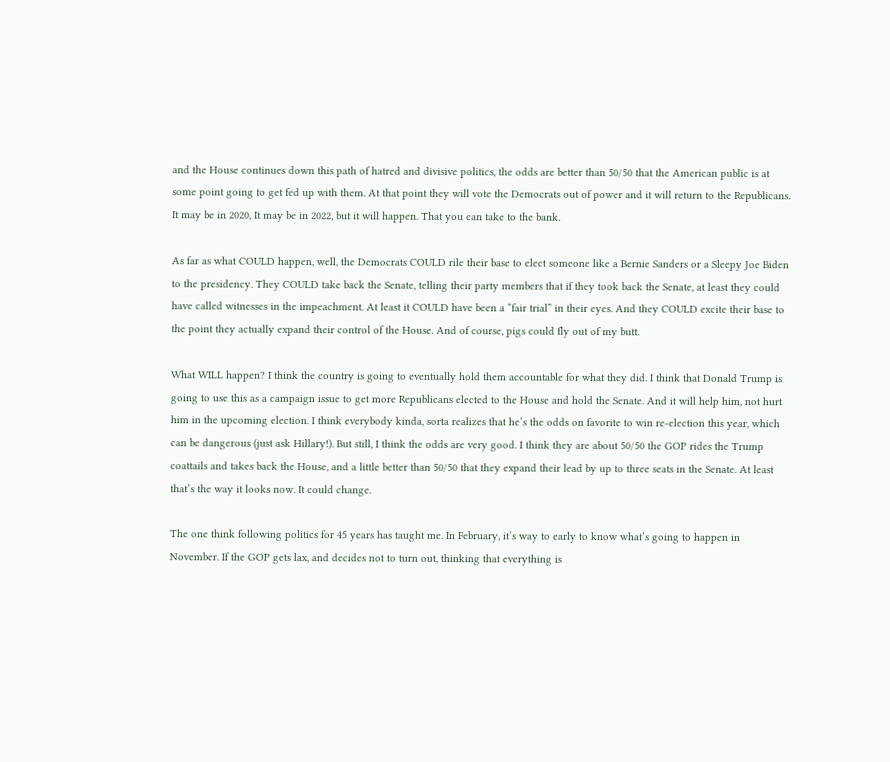and the House continues down this path of hatred and divisive politics, the odds are better than 50/50 that the American public is at some point going to get fed up with them. At that point they will vote the Democrats out of power and it will return to the Republicans. It may be in 2020, It may be in 2022, but it will happen. That you can take to the bank.

As far as what COULD happen, well, the Democrats COULD rile their base to elect someone like a Bernie Sanders or a Sleepy Joe Biden to the presidency. They COULD take back the Senate, telling their party members that if they took back the Senate, at least they could have called witnesses in the impeachment. At least it COULD have been a “fair trial” in their eyes. And they COULD excite their base to the point they actually expand their control of the House. And of course, pigs could fly out of my butt.

What WILL happen? I think the country is going to eventually hold them accountable for what they did. I think that Donald Trump is going to use this as a campaign issue to get more Republicans elected to the House and hold the Senate. And it will help him, not hurt him in the upcoming election. I think everybody kinda, sorta realizes that he’s the odds on favorite to win re-election this year, which can be dangerous (just ask Hillary!). But still, I think the odds are very good. I think they are about 50/50 the GOP rides the Trump coattails and takes back the House, and a little better than 50/50 that they expand their lead by up to three seats in the Senate. At least that’s the way it looks now. It could change.

The one think following politics for 45 years has taught me. In February, it’s way to early to know what’s going to happen in November. If the GOP gets lax, and decides not to turn out, thinking that everything is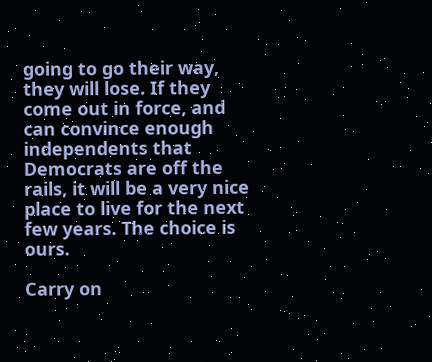going to go their way, they will lose. If they come out in force, and can convince enough independents that Democrats are off the rails, it will be a very nice place to live for the next few years. The choice is ours.

Carry on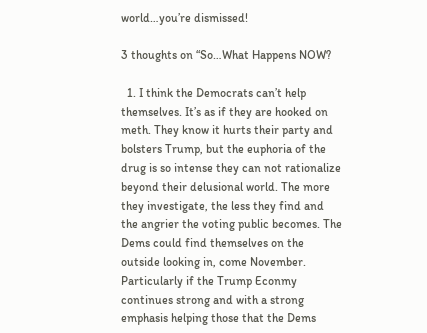world…you’re dismissed!

3 thoughts on “So…What Happens NOW?

  1. I think the Democrats can’t help themselves. It’s as if they are hooked on meth. They know it hurts their party and bolsters Trump, but the euphoria of the drug is so intense they can not rationalize beyond their delusional world. The more they investigate, the less they find and the angrier the voting public becomes. The Dems could find themselves on the outside looking in, come November. Particularly if the Trump Econmy continues strong and with a strong emphasis helping those that the Dems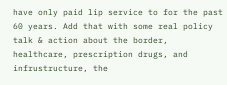have only paid lip service to for the past 60 years. Add that with some real policy talk & action about the border, healthcare, prescription drugs, and infrustructure, the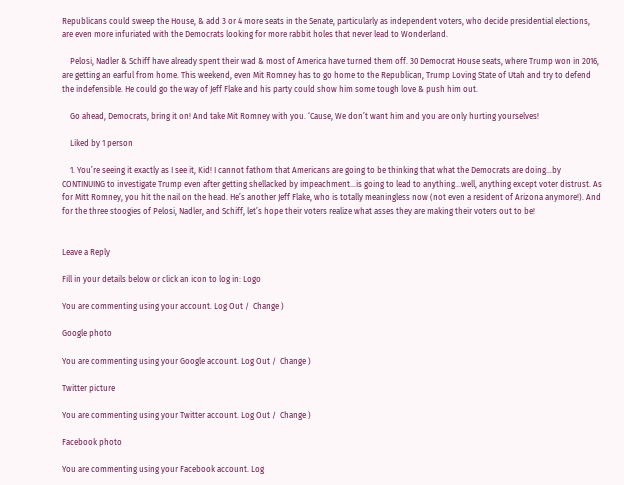Republicans could sweep the House, & add 3 or 4 more seats in the Senate, particularly as independent voters, who decide presidential elections, are even more infuriated with the Democrats looking for more rabbit holes that never lead to Wonderland.

    Pelosi, Nadler & Schiff have already spent their wad & most of America have turned them off. 30 Democrat House seats, where Trump won in 2016, are getting an earful from home. This weekend, even Mit Romney has to go home to the Republican, Trump Loving State of Utah and try to defend the indefensible. He could go the way of Jeff Flake and his party could show him some tough love & push him out.

    Go ahead, Democrats, bring it on! And take Mit Romney with you. ‘Cause, We don’t want him and you are only hurting yourselves!

    Liked by 1 person

    1. You’re seeing it exactly as I see it, Kid! I cannot fathom that Americans are going to be thinking that what the Democrats are doing…by CONTINUING to investigate Trump even after getting shellacked by impeachment…is going to lead to anything…well, anything except voter distrust. As for Mitt Romney, you hit the nail on the head. He’s another Jeff Flake, who is totally meaningless now (not even a resident of Arizona anymore!). And for the three stoogies of Pelosi, Nadler, and Schiff, let’s hope their voters realize what asses they are making their voters out to be!


Leave a Reply

Fill in your details below or click an icon to log in: Logo

You are commenting using your account. Log Out /  Change )

Google photo

You are commenting using your Google account. Log Out /  Change )

Twitter picture

You are commenting using your Twitter account. Log Out /  Change )

Facebook photo

You are commenting using your Facebook account. Log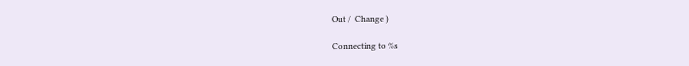Out /  Change )

Connecting to %s